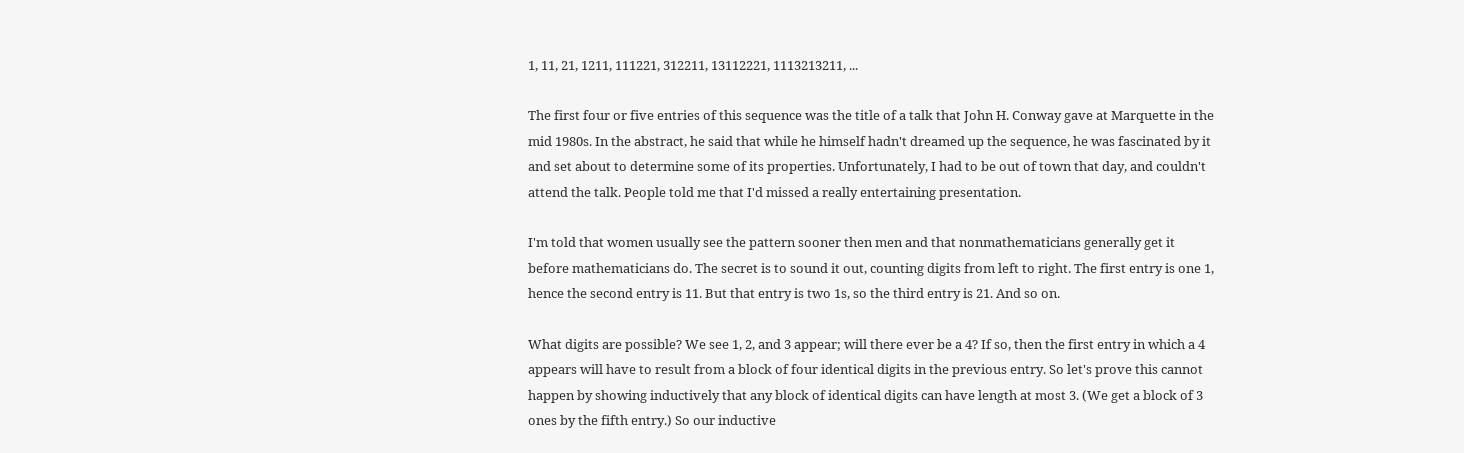1, 11, 21, 1211, 111221, 312211, 13112221, 1113213211, ...

The first four or five entries of this sequence was the title of a talk that John H. Conway gave at Marquette in the mid 1980s. In the abstract, he said that while he himself hadn't dreamed up the sequence, he was fascinated by it and set about to determine some of its properties. Unfortunately, I had to be out of town that day, and couldn't attend the talk. People told me that I'd missed a really entertaining presentation.

I'm told that women usually see the pattern sooner then men and that nonmathematicians generally get it before mathematicians do. The secret is to sound it out, counting digits from left to right. The first entry is one 1, hence the second entry is 11. But that entry is two 1s, so the third entry is 21. And so on.

What digits are possible? We see 1, 2, and 3 appear; will there ever be a 4? If so, then the first entry in which a 4 appears will have to result from a block of four identical digits in the previous entry. So let's prove this cannot happen by showing inductively that any block of identical digits can have length at most 3. (We get a block of 3 ones by the fifth entry.) So our inductive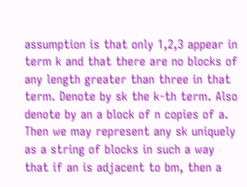assumption is that only 1,2,3 appear in term k and that there are no blocks of any length greater than three in that term. Denote by sk the k-th term. Also denote by an a block of n copies of a. Then we may represent any sk uniquely as a string of blocks in such a way that if an is adjacent to bm, then a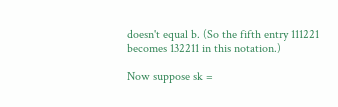doesn't equal b. (So the fifth entry 111221 becomes 132211 in this notation.)

Now suppose sk =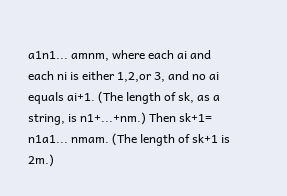a1n1... amnm, where each ai and each ni is either 1,2,or 3, and no ai equals ai+1. (The length of sk, as a string, is n1+...+nm.) Then sk+1= n1a1... nmam. (The length of sk+1 is 2m.)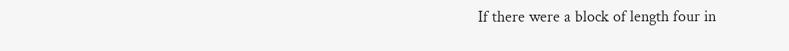If there were a block of length four in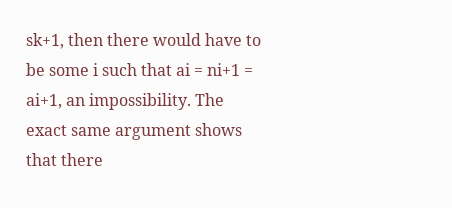sk+1, then there would have to be some i such that ai = ni+1 = ai+1, an impossibility. The exact same argument shows that there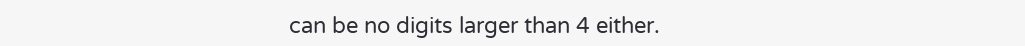can be no digits larger than 4 either.